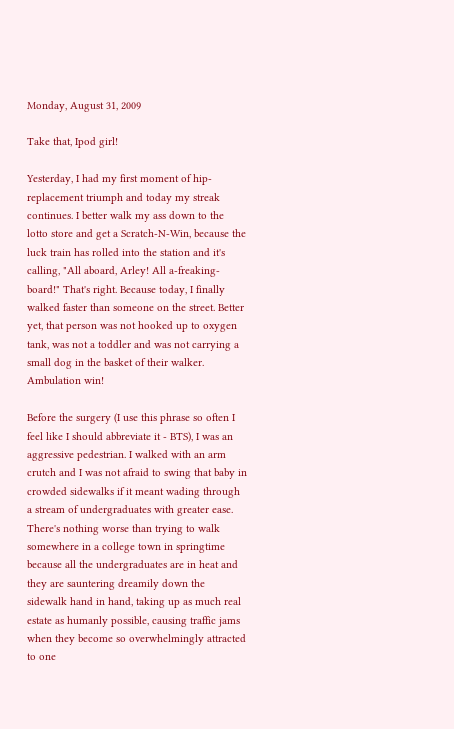Monday, August 31, 2009

Take that, Ipod girl!

Yesterday, I had my first moment of hip-replacement triumph and today my streak continues. I better walk my ass down to the lotto store and get a Scratch-N-Win, because the luck train has rolled into the station and it's calling, "All aboard, Arley! All a-freaking-board!" That's right. Because today, I finally walked faster than someone on the street. Better yet, that person was not hooked up to oxygen tank, was not a toddler and was not carrying a small dog in the basket of their walker. Ambulation win!

Before the surgery (I use this phrase so often I feel like I should abbreviate it - BTS), I was an aggressive pedestrian. I walked with an arm crutch and I was not afraid to swing that baby in crowded sidewalks if it meant wading through a stream of undergraduates with greater ease. There's nothing worse than trying to walk somewhere in a college town in springtime because all the undergraduates are in heat and they are sauntering dreamily down the sidewalk hand in hand, taking up as much real estate as humanly possible, causing traffic jams when they become so overwhelmingly attracted to one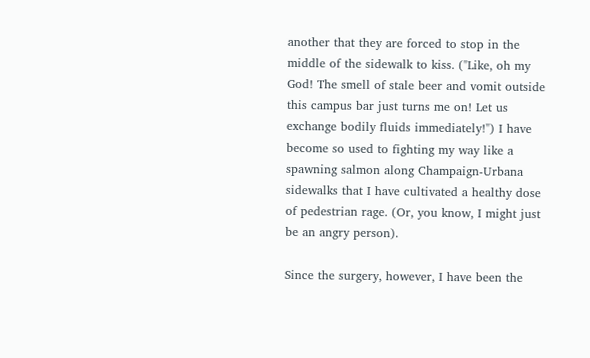another that they are forced to stop in the middle of the sidewalk to kiss. ("Like, oh my God! The smell of stale beer and vomit outside this campus bar just turns me on! Let us exchange bodily fluids immediately!") I have become so used to fighting my way like a spawning salmon along Champaign-Urbana sidewalks that I have cultivated a healthy dose of pedestrian rage. (Or, you know, I might just be an angry person).

Since the surgery, however, I have been the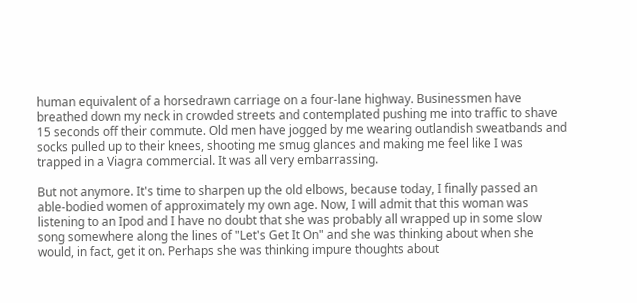human equivalent of a horsedrawn carriage on a four-lane highway. Businessmen have breathed down my neck in crowded streets and contemplated pushing me into traffic to shave 15 seconds off their commute. Old men have jogged by me wearing outlandish sweatbands and socks pulled up to their knees, shooting me smug glances and making me feel like I was trapped in a Viagra commercial. It was all very embarrassing.

But not anymore. It's time to sharpen up the old elbows, because today, I finally passed an able-bodied women of approximately my own age. Now, I will admit that this woman was listening to an Ipod and I have no doubt that she was probably all wrapped up in some slow song somewhere along the lines of "Let's Get It On" and she was thinking about when she would, in fact, get it on. Perhaps she was thinking impure thoughts about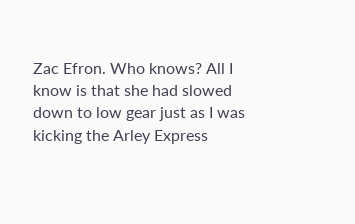Zac Efron. Who knows? All I know is that she had slowed down to low gear just as I was kicking the Arley Express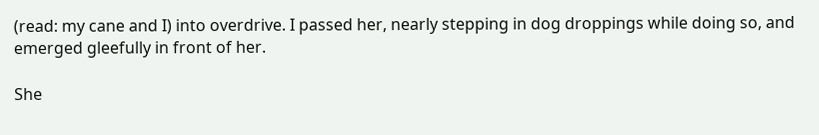(read: my cane and I) into overdrive. I passed her, nearly stepping in dog droppings while doing so, and emerged gleefully in front of her.

She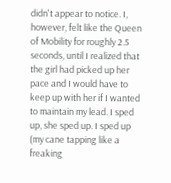didn't appear to notice. I, however, felt like the Queen of Mobility for roughly 2.5 seconds, until I realized that the girl had picked up her pace and I would have to keep up with her if I wanted to maintain my lead. I sped up, she sped up. I sped up (my cane tapping like a freaking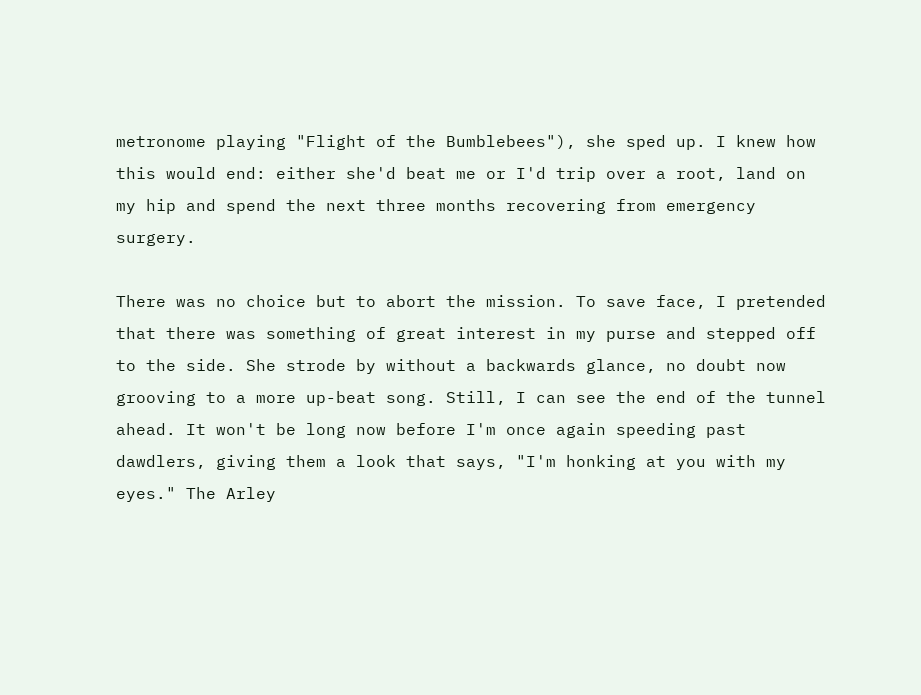metronome playing "Flight of the Bumblebees"), she sped up. I knew how this would end: either she'd beat me or I'd trip over a root, land on my hip and spend the next three months recovering from emergency surgery.

There was no choice but to abort the mission. To save face, I pretended that there was something of great interest in my purse and stepped off to the side. She strode by without a backwards glance, no doubt now grooving to a more up-beat song. Still, I can see the end of the tunnel ahead. It won't be long now before I'm once again speeding past dawdlers, giving them a look that says, "I'm honking at you with my eyes." The Arley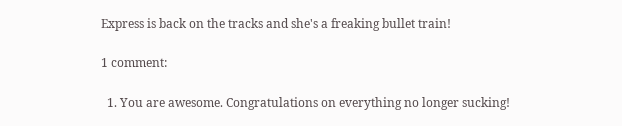Express is back on the tracks and she's a freaking bullet train!

1 comment:

  1. You are awesome. Congratulations on everything no longer sucking!